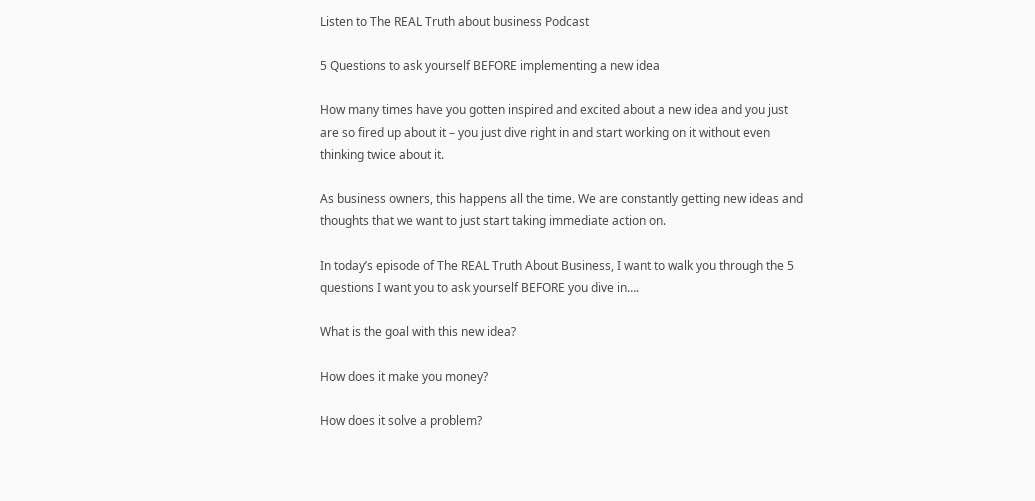Listen to The REAL Truth about business Podcast

5 Questions to ask yourself BEFORE implementing a new idea

How many times have you gotten inspired and excited about a new idea and you just are so fired up about it – you just dive right in and start working on it without even thinking twice about it.

As business owners, this happens all the time. We are constantly getting new ideas and thoughts that we want to just start taking immediate action on.

In today’s episode of The REAL Truth About Business, I want to walk you through the 5 questions I want you to ask yourself BEFORE you dive in….

What is the goal with this new idea?

How does it make you money?

How does it solve a problem?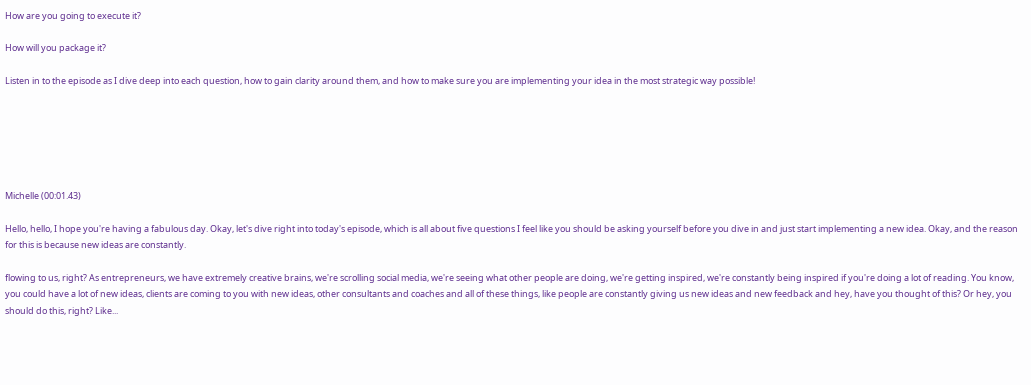How are you going to execute it?

How will you package it?

Listen in to the episode as I dive deep into each question, how to gain clarity around them, and how to make sure you are implementing your idea in the most strategic way possible!






Michelle (00:01.43)

Hello, hello, I hope you're having a fabulous day. Okay, let's dive right into today's episode, which is all about five questions I feel like you should be asking yourself before you dive in and just start implementing a new idea. Okay, and the reason for this is because new ideas are constantly.

flowing to us, right? As entrepreneurs, we have extremely creative brains, we're scrolling social media, we're seeing what other people are doing, we're getting inspired, we're constantly being inspired if you're doing a lot of reading. You know, you could have a lot of new ideas, clients are coming to you with new ideas, other consultants and coaches and all of these things, like people are constantly giving us new ideas and new feedback and hey, have you thought of this? Or hey, you should do this, right? Like...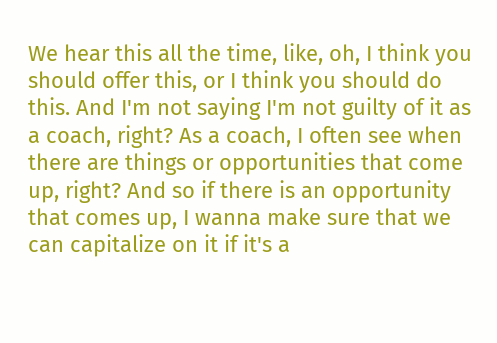We hear this all the time, like, oh, I think you should offer this, or I think you should do this. And I'm not saying I'm not guilty of it as a coach, right? As a coach, I often see when there are things or opportunities that come up, right? And so if there is an opportunity that comes up, I wanna make sure that we can capitalize on it if it's a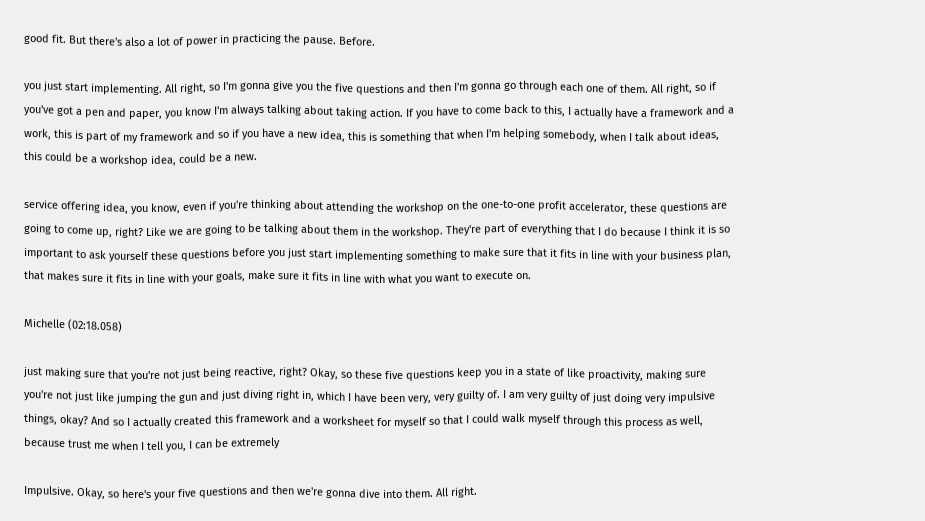good fit. But there's also a lot of power in practicing the pause. Before.

you just start implementing. All right, so I'm gonna give you the five questions and then I'm gonna go through each one of them. All right, so if you've got a pen and paper, you know I'm always talking about taking action. If you have to come back to this, I actually have a framework and a work, this is part of my framework and so if you have a new idea, this is something that when I'm helping somebody, when I talk about ideas, this could be a workshop idea, could be a new.

service offering idea, you know, even if you're thinking about attending the workshop on the one-to-one profit accelerator, these questions are going to come up, right? Like we are going to be talking about them in the workshop. They're part of everything that I do because I think it is so important to ask yourself these questions before you just start implementing something to make sure that it fits in line with your business plan, that makes sure it fits in line with your goals, make sure it fits in line with what you want to execute on.

Michelle (02:18.058)

just making sure that you're not just being reactive, right? Okay, so these five questions keep you in a state of like proactivity, making sure you're not just like jumping the gun and just diving right in, which I have been very, very guilty of. I am very guilty of just doing very impulsive things, okay? And so I actually created this framework and a worksheet for myself so that I could walk myself through this process as well, because trust me when I tell you, I can be extremely

Impulsive. Okay, so here's your five questions and then we're gonna dive into them. All right.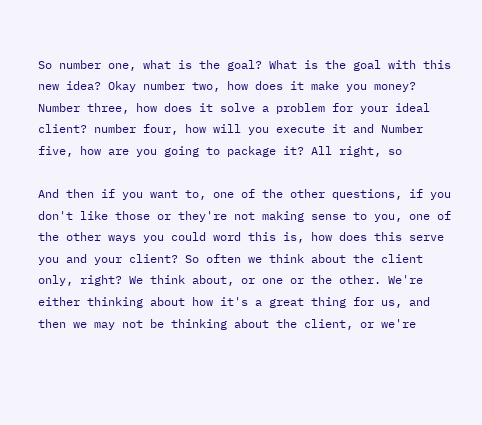So number one, what is the goal? What is the goal with this new idea? Okay number two, how does it make you money? Number three, how does it solve a problem for your ideal client? number four, how will you execute it and Number five, how are you going to package it? All right, so

And then if you want to, one of the other questions, if you don't like those or they're not making sense to you, one of the other ways you could word this is, how does this serve you and your client? So often we think about the client only, right? We think about, or one or the other. We're either thinking about how it's a great thing for us, and then we may not be thinking about the client, or we're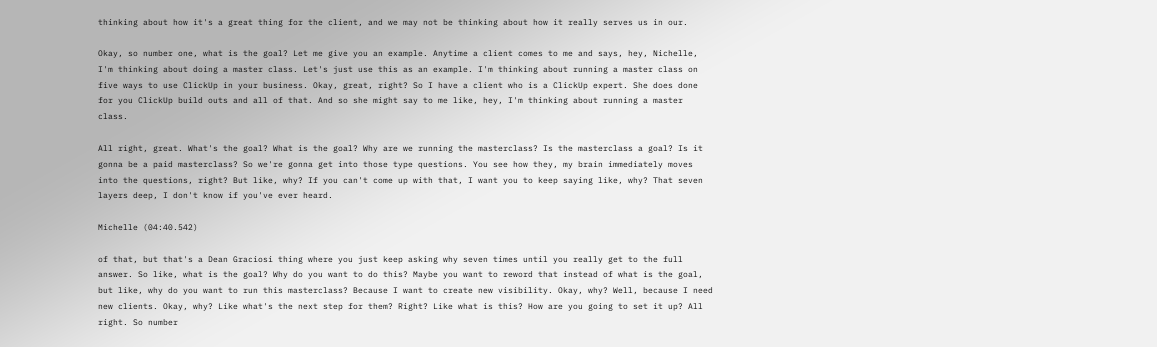thinking about how it's a great thing for the client, and we may not be thinking about how it really serves us in our.

Okay, so number one, what is the goal? Let me give you an example. Anytime a client comes to me and says, hey, Nichelle, I'm thinking about doing a master class. Let's just use this as an example. I'm thinking about running a master class on five ways to use ClickUp in your business. Okay, great, right? So I have a client who is a ClickUp expert. She does done for you ClickUp build outs and all of that. And so she might say to me like, hey, I'm thinking about running a master class.

All right, great. What's the goal? What is the goal? Why are we running the masterclass? Is the masterclass a goal? Is it gonna be a paid masterclass? So we're gonna get into those type questions. You see how they, my brain immediately moves into the questions, right? But like, why? If you can't come up with that, I want you to keep saying like, why? That seven layers deep, I don't know if you've ever heard.

Michelle (04:40.542)

of that, but that's a Dean Graciosi thing where you just keep asking why seven times until you really get to the full answer. So like, what is the goal? Why do you want to do this? Maybe you want to reword that instead of what is the goal, but like, why do you want to run this masterclass? Because I want to create new visibility. Okay, why? Well, because I need new clients. Okay, why? Like what's the next step for them? Right? Like what is this? How are you going to set it up? All right. So number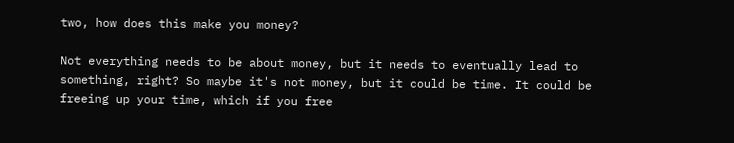two, how does this make you money?

Not everything needs to be about money, but it needs to eventually lead to something, right? So maybe it's not money, but it could be time. It could be freeing up your time, which if you free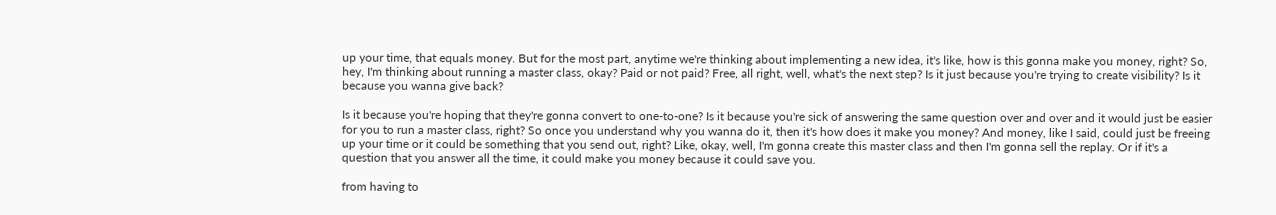up your time, that equals money. But for the most part, anytime we're thinking about implementing a new idea, it's like, how is this gonna make you money, right? So, hey, I'm thinking about running a master class, okay? Paid or not paid? Free, all right, well, what's the next step? Is it just because you're trying to create visibility? Is it because you wanna give back?

Is it because you're hoping that they're gonna convert to one-to-one? Is it because you're sick of answering the same question over and over and it would just be easier for you to run a master class, right? So once you understand why you wanna do it, then it's how does it make you money? And money, like I said, could just be freeing up your time or it could be something that you send out, right? Like, okay, well, I'm gonna create this master class and then I'm gonna sell the replay. Or if it's a question that you answer all the time, it could make you money because it could save you.

from having to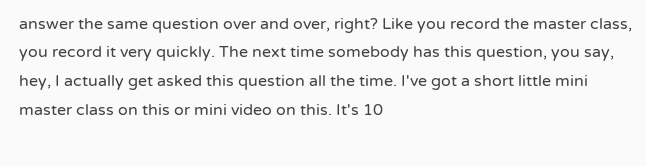answer the same question over and over, right? Like you record the master class, you record it very quickly. The next time somebody has this question, you say, hey, I actually get asked this question all the time. I've got a short little mini master class on this or mini video on this. It's 10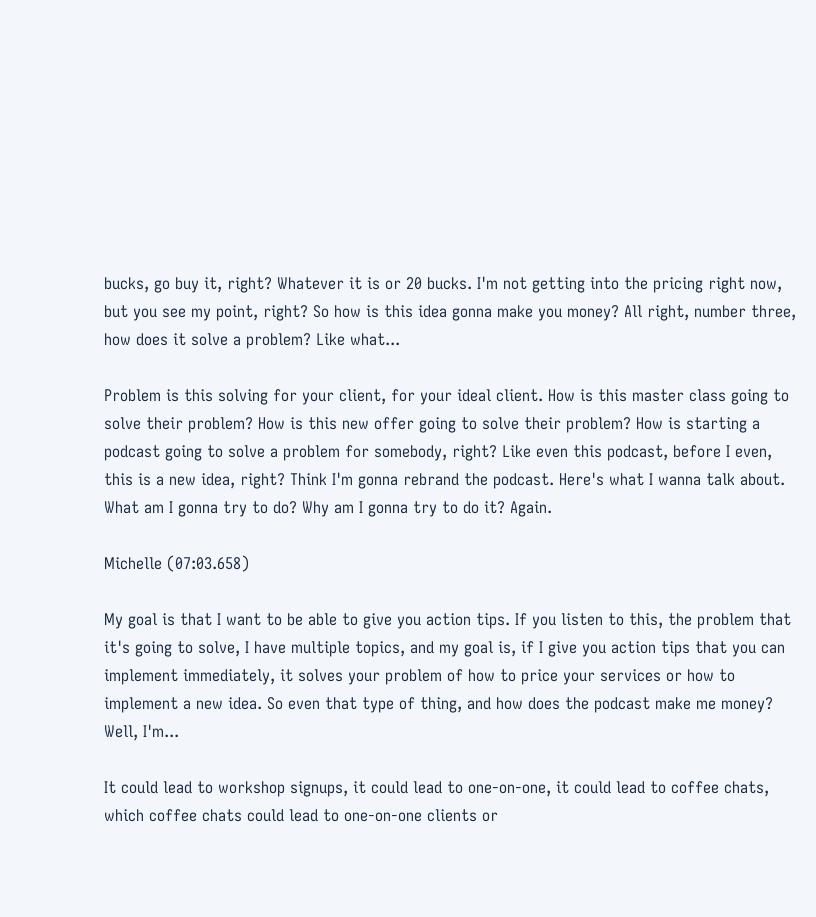bucks, go buy it, right? Whatever it is or 20 bucks. I'm not getting into the pricing right now, but you see my point, right? So how is this idea gonna make you money? All right, number three, how does it solve a problem? Like what...

Problem is this solving for your client, for your ideal client. How is this master class going to solve their problem? How is this new offer going to solve their problem? How is starting a podcast going to solve a problem for somebody, right? Like even this podcast, before I even, this is a new idea, right? Think I'm gonna rebrand the podcast. Here's what I wanna talk about. What am I gonna try to do? Why am I gonna try to do it? Again.

Michelle (07:03.658)

My goal is that I want to be able to give you action tips. If you listen to this, the problem that it's going to solve, I have multiple topics, and my goal is, if I give you action tips that you can implement immediately, it solves your problem of how to price your services or how to implement a new idea. So even that type of thing, and how does the podcast make me money? Well, I'm...

It could lead to workshop signups, it could lead to one-on-one, it could lead to coffee chats, which coffee chats could lead to one-on-one clients or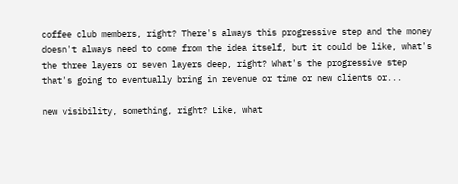coffee club members, right? There's always this progressive step and the money doesn't always need to come from the idea itself, but it could be like, what's the three layers or seven layers deep, right? What's the progressive step that's going to eventually bring in revenue or time or new clients or...

new visibility, something, right? Like, what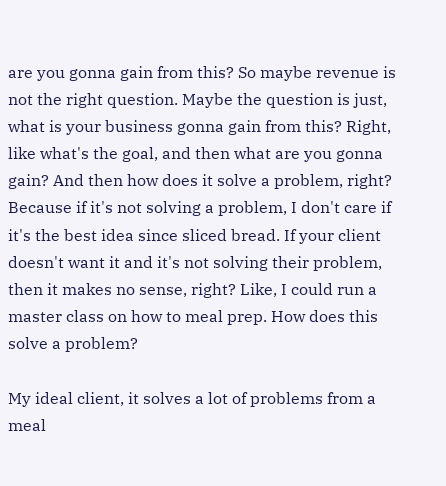are you gonna gain from this? So maybe revenue is not the right question. Maybe the question is just, what is your business gonna gain from this? Right, like what's the goal, and then what are you gonna gain? And then how does it solve a problem, right? Because if it's not solving a problem, I don't care if it's the best idea since sliced bread. If your client doesn't want it and it's not solving their problem, then it makes no sense, right? Like, I could run a master class on how to meal prep. How does this solve a problem?

My ideal client, it solves a lot of problems from a meal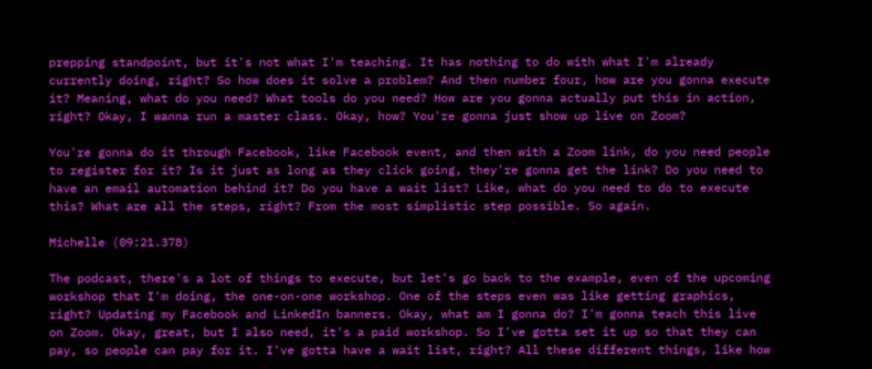prepping standpoint, but it's not what I'm teaching. It has nothing to do with what I'm already currently doing, right? So how does it solve a problem? And then number four, how are you gonna execute it? Meaning, what do you need? What tools do you need? How are you gonna actually put this in action, right? Okay, I wanna run a master class. Okay, how? You're gonna just show up live on Zoom?

You're gonna do it through Facebook, like Facebook event, and then with a Zoom link, do you need people to register for it? Is it just as long as they click going, they're gonna get the link? Do you need to have an email automation behind it? Do you have a wait list? Like, what do you need to do to execute this? What are all the steps, right? From the most simplistic step possible. So again.

Michelle (09:21.378)

The podcast, there's a lot of things to execute, but let's go back to the example, even of the upcoming workshop that I'm doing, the one-on-one workshop. One of the steps even was like getting graphics, right? Updating my Facebook and LinkedIn banners. Okay, what am I gonna do? I'm gonna teach this live on Zoom. Okay, great, but I also need, it's a paid workshop. So I've gotta set it up so that they can pay, so people can pay for it. I've gotta have a wait list, right? All these different things, like how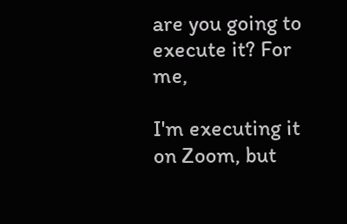are you going to execute it? For me,

I'm executing it on Zoom, but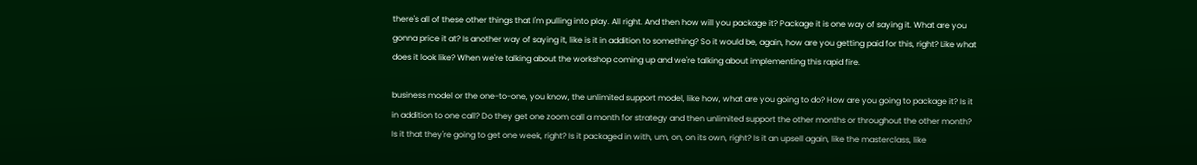there's all of these other things that I'm pulling into play. All right. And then how will you package it? Package it is one way of saying it. What are you gonna price it at? Is another way of saying it, like is it in addition to something? So it would be, again, how are you getting paid for this, right? Like what does it look like? When we're talking about the workshop coming up and we're talking about implementing this rapid fire.

business model or the one-to-one, you know, the unlimited support model, like how, what are you going to do? How are you going to package it? Is it in addition to one call? Do they get one zoom call a month for strategy and then unlimited support the other months or throughout the other month? Is it that they're going to get one week, right? Is it packaged in with, um, on, on its own, right? Is it an upsell again, like the masterclass, like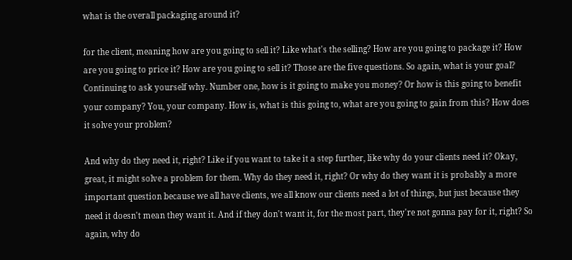what is the overall packaging around it?

for the client, meaning how are you going to sell it? Like what's the selling? How are you going to package it? How are you going to price it? How are you going to sell it? Those are the five questions. So again, what is your goal? Continuing to ask yourself why. Number one, how is it going to make you money? Or how is this going to benefit your company? You, your company. How is, what is this going to, what are you going to gain from this? How does it solve your problem?

And why do they need it, right? Like if you want to take it a step further, like why do your clients need it? Okay, great, it might solve a problem for them. Why do they need it, right? Or why do they want it is probably a more important question because we all have clients, we all know our clients need a lot of things, but just because they need it doesn't mean they want it. And if they don't want it, for the most part, they're not gonna pay for it, right? So again, why do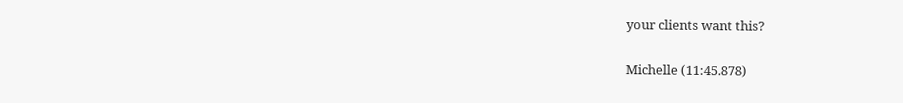your clients want this?

Michelle (11:45.878)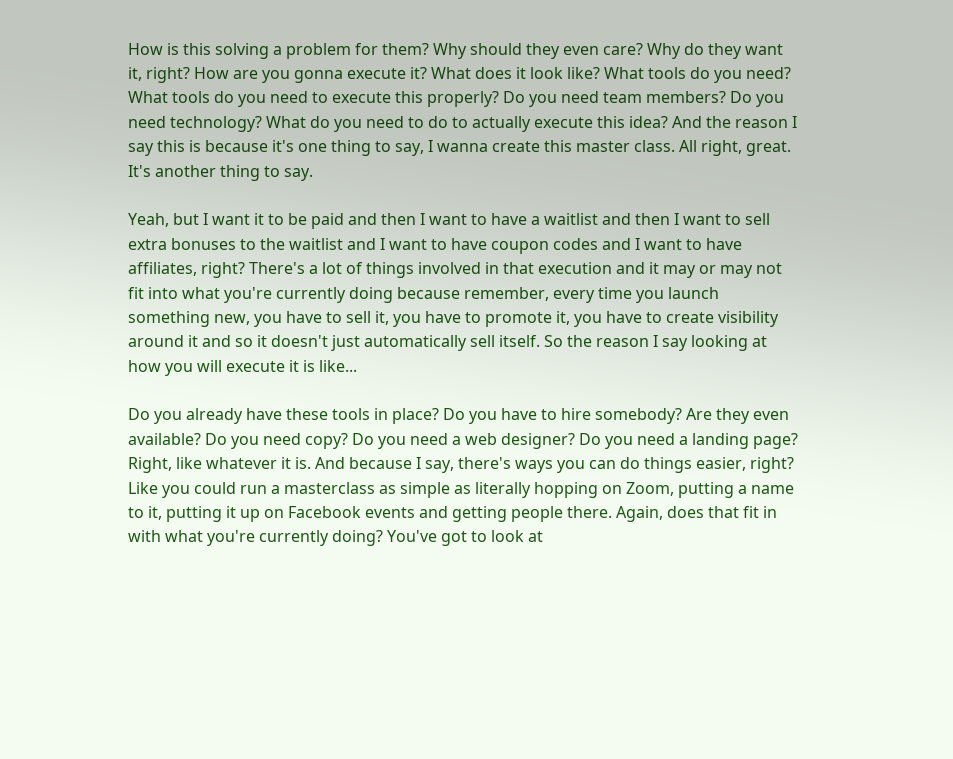How is this solving a problem for them? Why should they even care? Why do they want it, right? How are you gonna execute it? What does it look like? What tools do you need? What tools do you need to execute this properly? Do you need team members? Do you need technology? What do you need to do to actually execute this idea? And the reason I say this is because it's one thing to say, I wanna create this master class. All right, great. It's another thing to say.

Yeah, but I want it to be paid and then I want to have a waitlist and then I want to sell extra bonuses to the waitlist and I want to have coupon codes and I want to have affiliates, right? There's a lot of things involved in that execution and it may or may not fit into what you're currently doing because remember, every time you launch something new, you have to sell it, you have to promote it, you have to create visibility around it and so it doesn't just automatically sell itself. So the reason I say looking at how you will execute it is like...

Do you already have these tools in place? Do you have to hire somebody? Are they even available? Do you need copy? Do you need a web designer? Do you need a landing page? Right, like whatever it is. And because I say, there's ways you can do things easier, right? Like you could run a masterclass as simple as literally hopping on Zoom, putting a name to it, putting it up on Facebook events and getting people there. Again, does that fit in with what you're currently doing? You've got to look at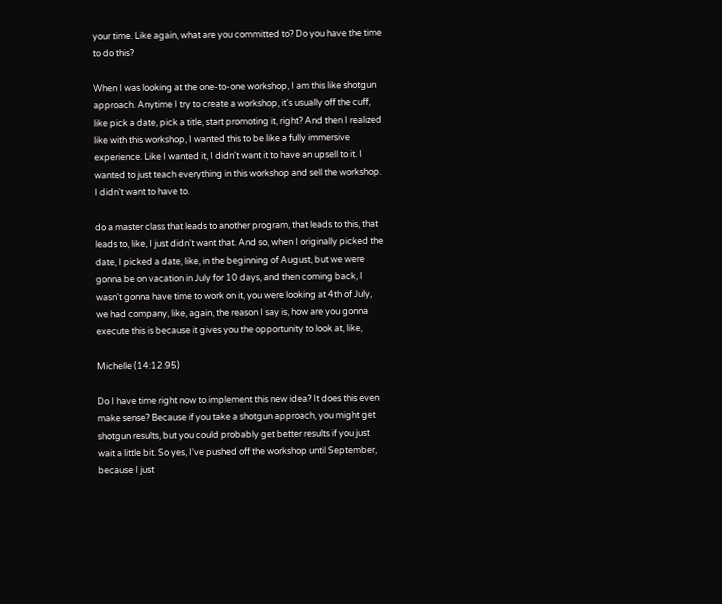your time. Like again, what are you committed to? Do you have the time to do this?

When I was looking at the one-to-one workshop, I am this like shotgun approach. Anytime I try to create a workshop, it's usually off the cuff, like pick a date, pick a title, start promoting it, right? And then I realized like with this workshop, I wanted this to be like a fully immersive experience. Like I wanted it, I didn't want it to have an upsell to it. I wanted to just teach everything in this workshop and sell the workshop. I didn't want to have to.

do a master class that leads to another program, that leads to this, that leads to, like, I just didn't want that. And so, when I originally picked the date, I picked a date, like, in the beginning of August, but we were gonna be on vacation in July for 10 days, and then coming back, I wasn't gonna have time to work on it, you were looking at 4th of July, we had company, like, again, the reason I say is, how are you gonna execute this is because it gives you the opportunity to look at, like,

Michelle (14:12.95)

Do I have time right now to implement this new idea? It does this even make sense? Because if you take a shotgun approach, you might get shotgun results, but you could probably get better results if you just wait a little bit. So yes, I've pushed off the workshop until September, because I just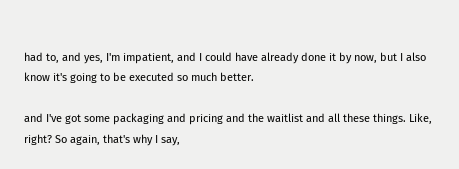had to, and yes, I'm impatient, and I could have already done it by now, but I also know it's going to be executed so much better.

and I've got some packaging and pricing and the waitlist and all these things. Like, right? So again, that's why I say,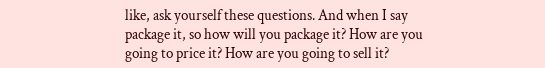like, ask yourself these questions. And when I say package it, so how will you package it? How are you going to price it? How are you going to sell it?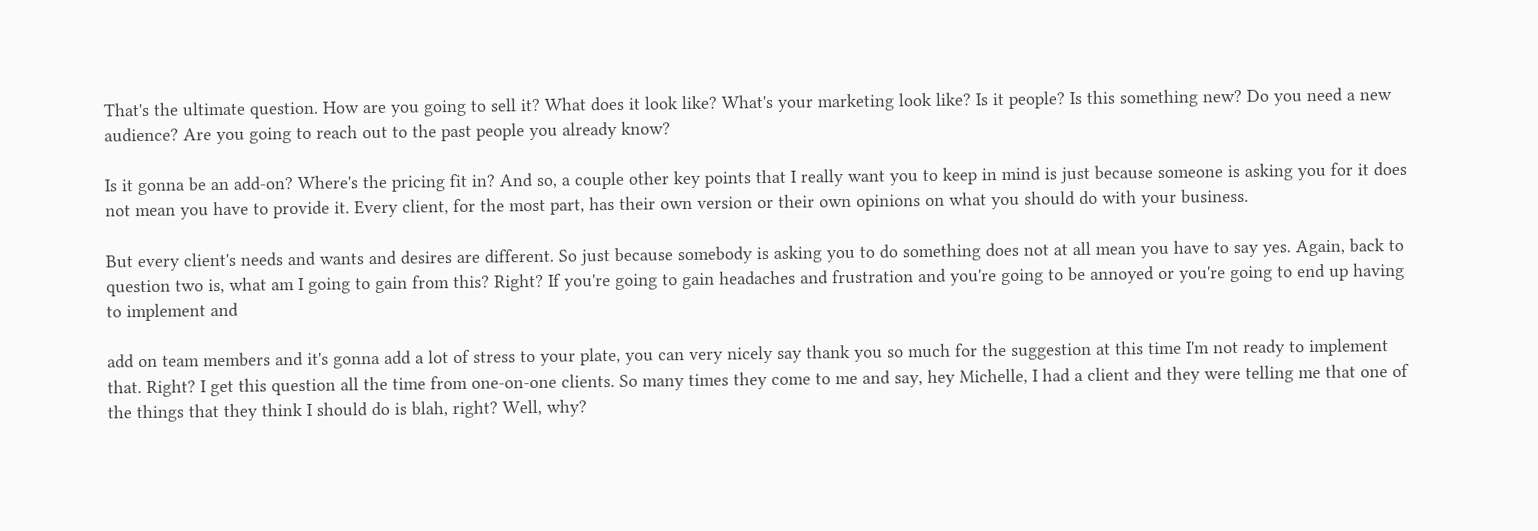That's the ultimate question. How are you going to sell it? What does it look like? What's your marketing look like? Is it people? Is this something new? Do you need a new audience? Are you going to reach out to the past people you already know?

Is it gonna be an add-on? Where's the pricing fit in? And so, a couple other key points that I really want you to keep in mind is just because someone is asking you for it does not mean you have to provide it. Every client, for the most part, has their own version or their own opinions on what you should do with your business.

But every client's needs and wants and desires are different. So just because somebody is asking you to do something does not at all mean you have to say yes. Again, back to question two is, what am I going to gain from this? Right? If you're going to gain headaches and frustration and you're going to be annoyed or you're going to end up having to implement and

add on team members and it's gonna add a lot of stress to your plate, you can very nicely say thank you so much for the suggestion at this time I'm not ready to implement that. Right? I get this question all the time from one-on-one clients. So many times they come to me and say, hey Michelle, I had a client and they were telling me that one of the things that they think I should do is blah, right? Well, why?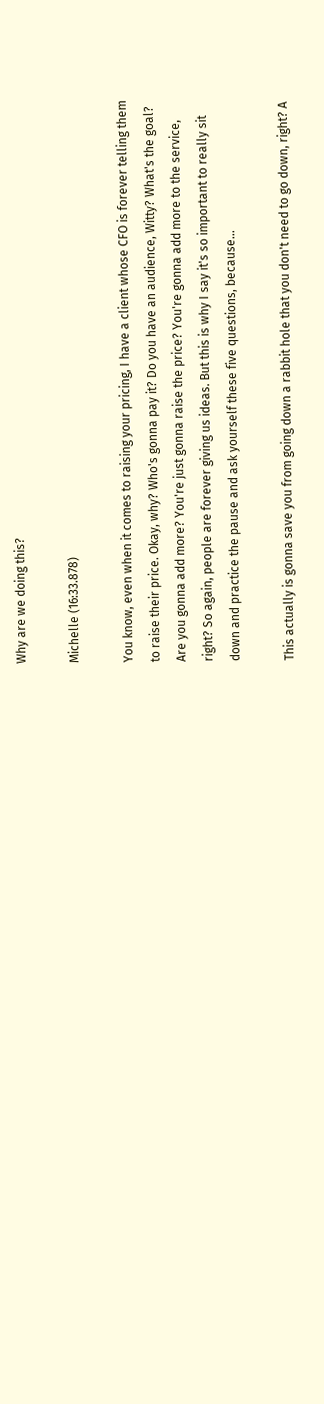Why are we doing this?

Michelle (16:33.878)

You know, even when it comes to raising your pricing, I have a client whose CFO is forever telling them to raise their price. Okay, why? Who's gonna pay it? Do you have an audience, Witty? What's the goal? Are you gonna add more? You're just gonna raise the price? You're gonna add more to the service, right? So again, people are forever giving us ideas. But this is why I say it's so important to really sit down and practice the pause and ask yourself these five questions, because...

This actually is gonna save you from going down a rabbit hole that you don't need to go down, right? A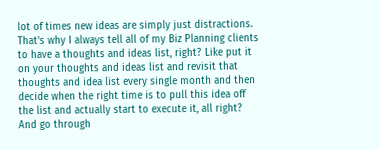lot of times new ideas are simply just distractions. That's why I always tell all of my Biz Planning clients to have a thoughts and ideas list, right? Like put it on your thoughts and ideas list and revisit that thoughts and idea list every single month and then decide when the right time is to pull this idea off the list and actually start to execute it, all right? And go through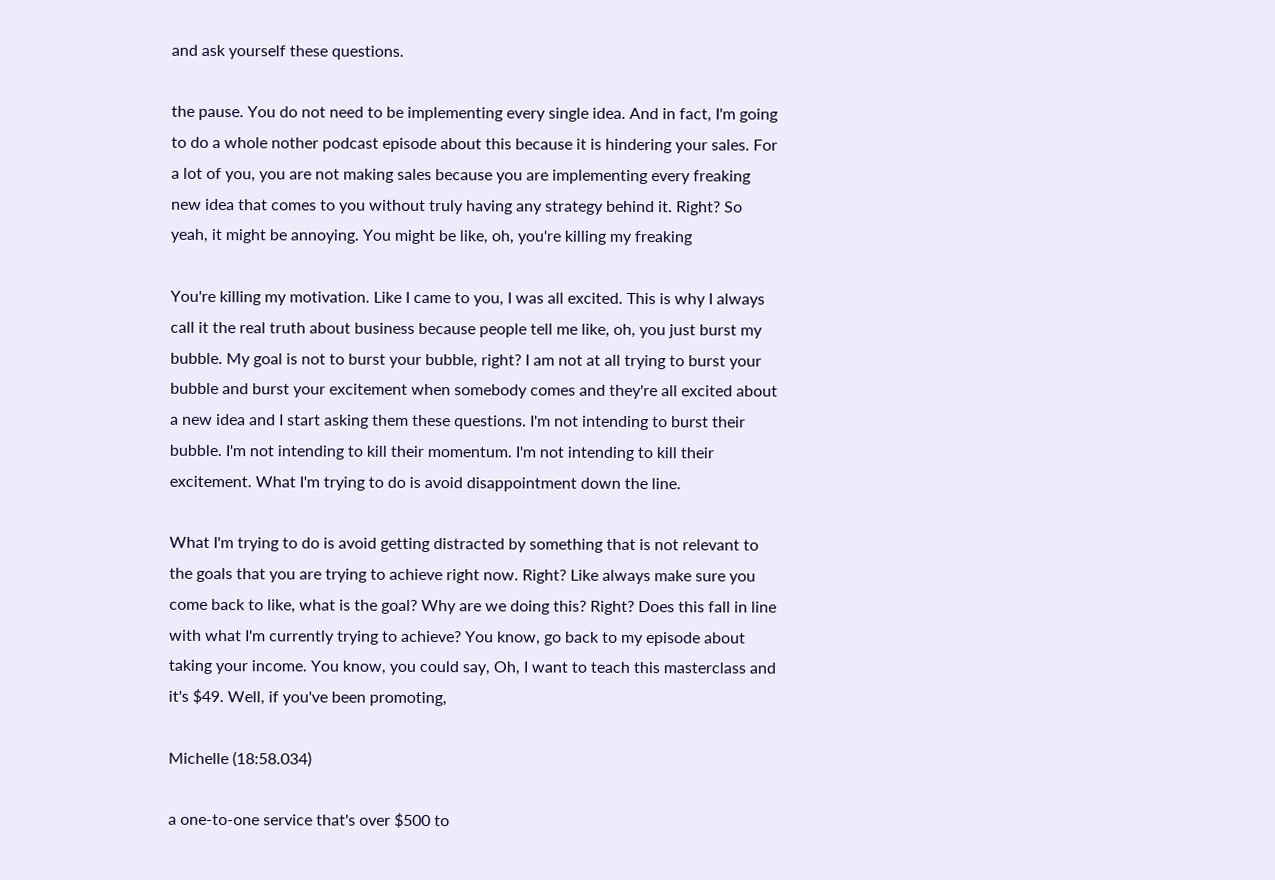and ask yourself these questions.

the pause. You do not need to be implementing every single idea. And in fact, I'm going to do a whole nother podcast episode about this because it is hindering your sales. For a lot of you, you are not making sales because you are implementing every freaking new idea that comes to you without truly having any strategy behind it. Right? So yeah, it might be annoying. You might be like, oh, you're killing my freaking

You're killing my motivation. Like I came to you, I was all excited. This is why I always call it the real truth about business because people tell me like, oh, you just burst my bubble. My goal is not to burst your bubble, right? I am not at all trying to burst your bubble and burst your excitement when somebody comes and they're all excited about a new idea and I start asking them these questions. I'm not intending to burst their bubble. I'm not intending to kill their momentum. I'm not intending to kill their excitement. What I'm trying to do is avoid disappointment down the line.

What I'm trying to do is avoid getting distracted by something that is not relevant to the goals that you are trying to achieve right now. Right? Like always make sure you come back to like, what is the goal? Why are we doing this? Right? Does this fall in line with what I'm currently trying to achieve? You know, go back to my episode about taking your income. You know, you could say, Oh, I want to teach this masterclass and it's $49. Well, if you've been promoting,

Michelle (18:58.034)

a one-to-one service that's over $500 to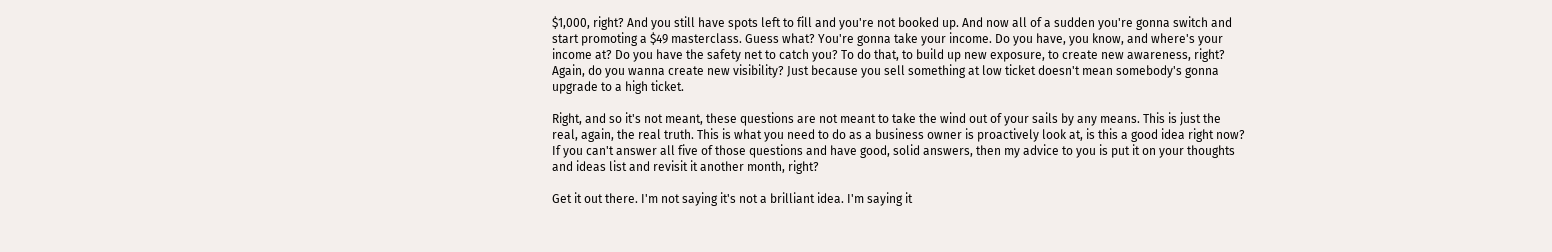$1,000, right? And you still have spots left to fill and you're not booked up. And now all of a sudden you're gonna switch and start promoting a $49 masterclass. Guess what? You're gonna take your income. Do you have, you know, and where's your income at? Do you have the safety net to catch you? To do that, to build up new exposure, to create new awareness, right? Again, do you wanna create new visibility? Just because you sell something at low ticket doesn't mean somebody's gonna upgrade to a high ticket.

Right, and so it's not meant, these questions are not meant to take the wind out of your sails by any means. This is just the real, again, the real truth. This is what you need to do as a business owner is proactively look at, is this a good idea right now? If you can't answer all five of those questions and have good, solid answers, then my advice to you is put it on your thoughts and ideas list and revisit it another month, right?

Get it out there. I'm not saying it's not a brilliant idea. I'm saying it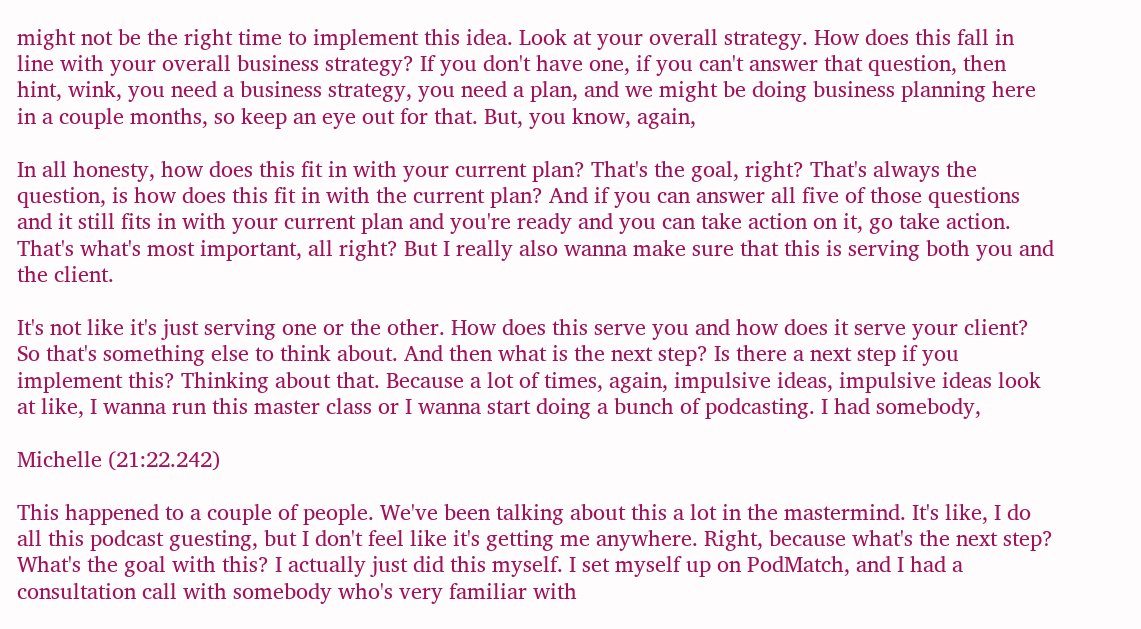might not be the right time to implement this idea. Look at your overall strategy. How does this fall in line with your overall business strategy? If you don't have one, if you can't answer that question, then hint, wink, you need a business strategy, you need a plan, and we might be doing business planning here in a couple months, so keep an eye out for that. But, you know, again,

In all honesty, how does this fit in with your current plan? That's the goal, right? That's always the question, is how does this fit in with the current plan? And if you can answer all five of those questions and it still fits in with your current plan and you're ready and you can take action on it, go take action. That's what's most important, all right? But I really also wanna make sure that this is serving both you and the client.

It's not like it's just serving one or the other. How does this serve you and how does it serve your client? So that's something else to think about. And then what is the next step? Is there a next step if you implement this? Thinking about that. Because a lot of times, again, impulsive ideas, impulsive ideas look at like, I wanna run this master class or I wanna start doing a bunch of podcasting. I had somebody,

Michelle (21:22.242)

This happened to a couple of people. We've been talking about this a lot in the mastermind. It's like, I do all this podcast guesting, but I don't feel like it's getting me anywhere. Right, because what's the next step? What's the goal with this? I actually just did this myself. I set myself up on PodMatch, and I had a consultation call with somebody who's very familiar with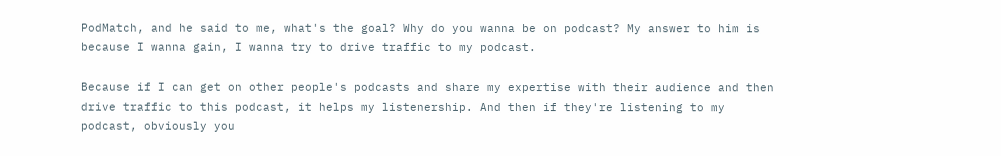PodMatch, and he said to me, what's the goal? Why do you wanna be on podcast? My answer to him is because I wanna gain, I wanna try to drive traffic to my podcast.

Because if I can get on other people's podcasts and share my expertise with their audience and then drive traffic to this podcast, it helps my listenership. And then if they're listening to my podcast, obviously you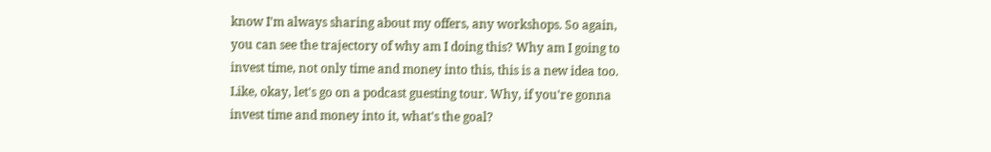know I'm always sharing about my offers, any workshops. So again, you can see the trajectory of why am I doing this? Why am I going to invest time, not only time and money into this, this is a new idea too. Like, okay, let's go on a podcast guesting tour. Why, if you're gonna invest time and money into it, what's the goal?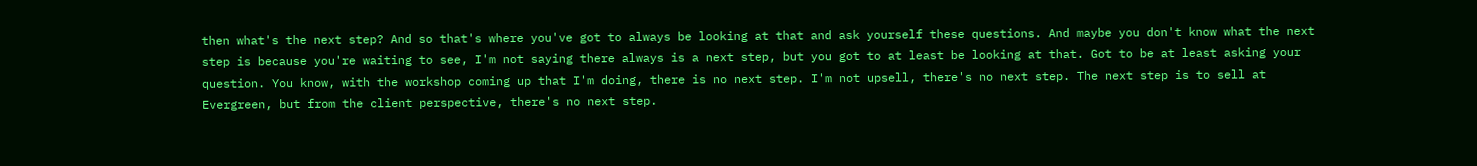then what's the next step? And so that's where you've got to always be looking at that and ask yourself these questions. And maybe you don't know what the next step is because you're waiting to see, I'm not saying there always is a next step, but you got to at least be looking at that. Got to be at least asking your question. You know, with the workshop coming up that I'm doing, there is no next step. I'm not upsell, there's no next step. The next step is to sell at Evergreen, but from the client perspective, there's no next step.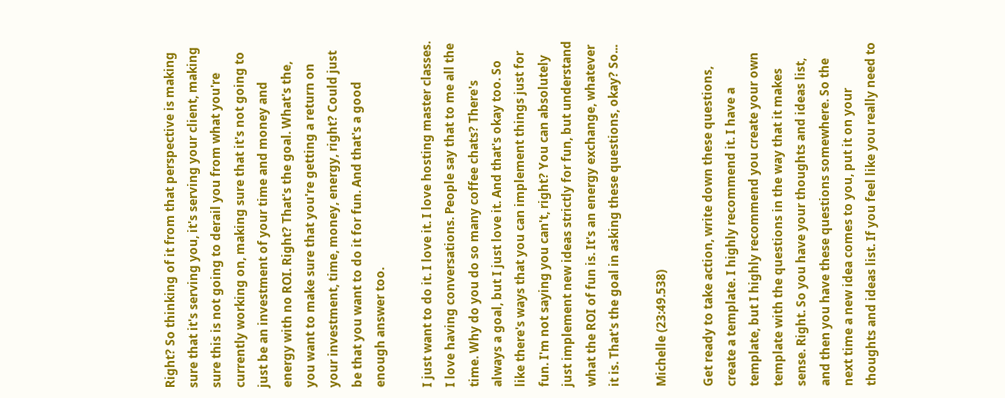Right? So thinking of it from that perspective is making sure that it's serving you, it's serving your client, making sure this is not going to derail you from what you're currently working on, making sure that it's not going to just be an investment of your time and money and energy with no ROI. Right? That's the goal. What's the, you want to make sure that you're getting a return on your investment, time, money, energy, right? Could just be that you want to do it for fun. And that's a good enough answer too.

I just want to do it. I love it. I love hosting master classes. I love having conversations. People say that to me all the time. Why do you do so many coffee chats? There's always a goal, but I just love it. And that's okay too. So like there's ways that you can implement things just for fun. I'm not saying you can't, right? You can absolutely just implement new ideas strictly for fun, but understand what the ROI of fun is. It's an energy exchange, whatever it is. That's the goal in asking these questions, okay? So...

Michelle (23:49.538)

Get ready to take action, write down these questions, create a template. I highly recommend it. I have a template, but I highly recommend you create your own template with the questions in the way that it makes sense. Right. So you have your thoughts and ideas list, and then you have these questions somewhere. So the next time a new idea comes to you, put it on your thoughts and ideas list. If you feel like you really need to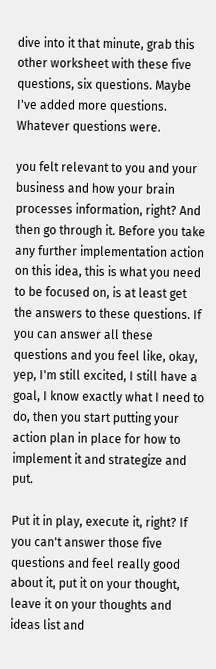dive into it that minute, grab this other worksheet with these five questions, six questions. Maybe I've added more questions. Whatever questions were.

you felt relevant to you and your business and how your brain processes information, right? And then go through it. Before you take any further implementation action on this idea, this is what you need to be focused on, is at least get the answers to these questions. If you can answer all these questions and you feel like, okay, yep, I'm still excited, I still have a goal, I know exactly what I need to do, then you start putting your action plan in place for how to implement it and strategize and put.

Put it in play, execute it, right? If you can't answer those five questions and feel really good about it, put it on your thought, leave it on your thoughts and ideas list and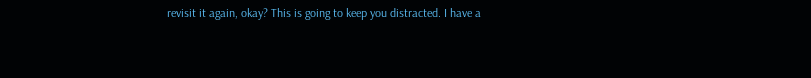revisit it again, okay? This is going to keep you distracted. I have a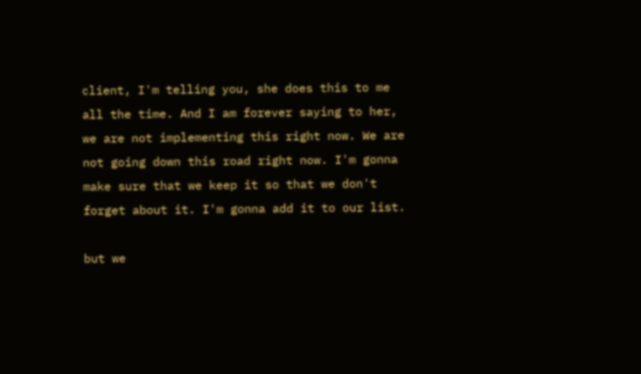client, I'm telling you, she does this to me all the time. And I am forever saying to her, we are not implementing this right now. We are not going down this road right now. I'm gonna make sure that we keep it so that we don't forget about it. I'm gonna add it to our list.

but we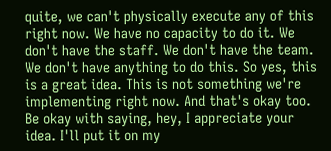quite, we can't physically execute any of this right now. We have no capacity to do it. We don't have the staff. We don't have the team. We don't have anything to do this. So yes, this is a great idea. This is not something we're implementing right now. And that's okay too. Be okay with saying, hey, I appreciate your idea. I'll put it on my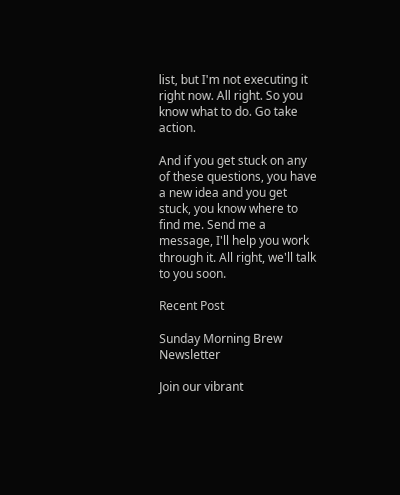list, but I'm not executing it right now. All right. So you know what to do. Go take action.

And if you get stuck on any of these questions, you have a new idea and you get stuck, you know where to find me. Send me a message, I'll help you work through it. All right, we'll talk to you soon.

Recent Post

Sunday Morning Brew Newsletter

Join our vibrant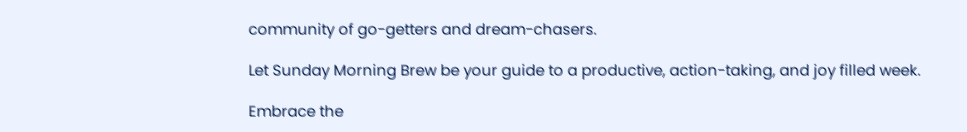community of go-getters and dream-chasers.

Let Sunday Morning Brew be your guide to a productive, action-taking, and joy filled week.

Embrace the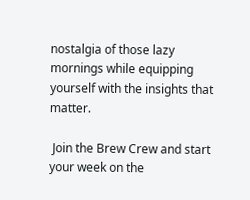nostalgia of those lazy mornings while equipping yourself with the insights that matter.

 Join the Brew Crew and start your week on the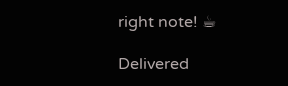right note! ☕

Delivered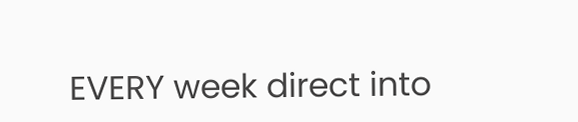EVERY week direct into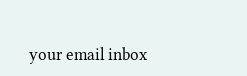your email inbox